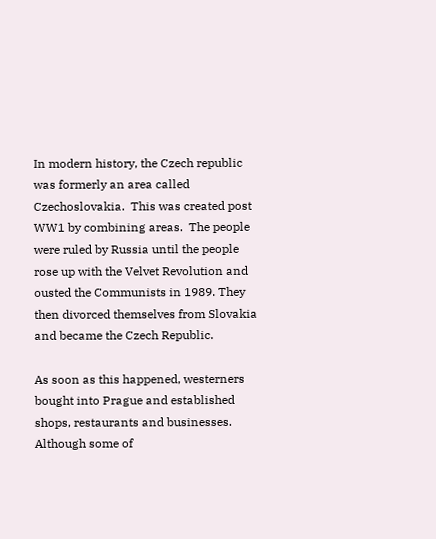In modern history, the Czech republic was formerly an area called Czechoslovakia.  This was created post WW1 by combining areas.  The people were ruled by Russia until the people rose up with the Velvet Revolution and ousted the Communists in 1989. They then divorced themselves from Slovakia and became the Czech Republic.

As soon as this happened, westerners bought into Prague and established shops, restaurants and businesses.  Although some of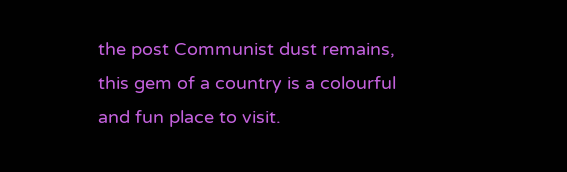the post Communist dust remains, this gem of a country is a colourful and fun place to visit.